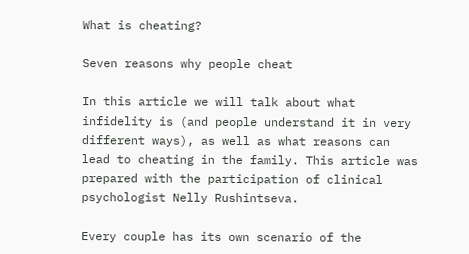What is cheating?

Seven reasons why people cheat

In this article we will talk about what infidelity is (and people understand it in very different ways), as well as what reasons can lead to cheating in the family. This article was prepared with the participation of clinical psychologist Nelly Rushintseva.

Every couple has its own scenario of the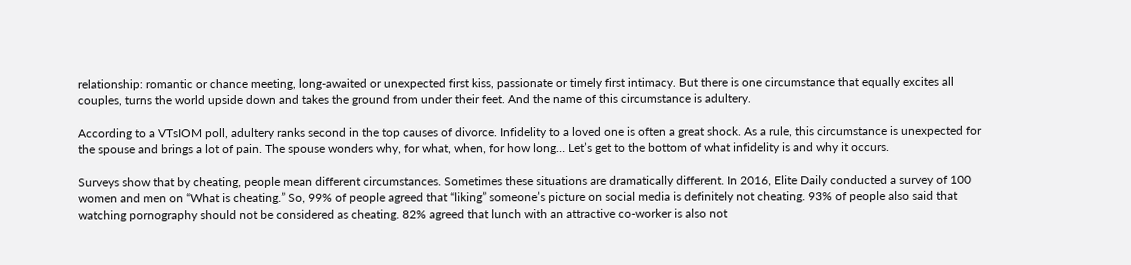relationship: romantic or chance meeting, long-awaited or unexpected first kiss, passionate or timely first intimacy. But there is one circumstance that equally excites all couples, turns the world upside down and takes the ground from under their feet. And the name of this circumstance is adultery.

According to a VTsIOM poll, adultery ranks second in the top causes of divorce. Infidelity to a loved one is often a great shock. As a rule, this circumstance is unexpected for the spouse and brings a lot of pain. The spouse wonders why, for what, when, for how long… Let’s get to the bottom of what infidelity is and why it occurs.

Surveys show that by cheating, people mean different circumstances. Sometimes these situations are dramatically different. In 2016, Elite Daily conducted a survey of 100 women and men on “What is cheating.” So, 99% of people agreed that “liking” someone’s picture on social media is definitely not cheating. 93% of people also said that watching pornography should not be considered as cheating. 82% agreed that lunch with an attractive co-worker is also not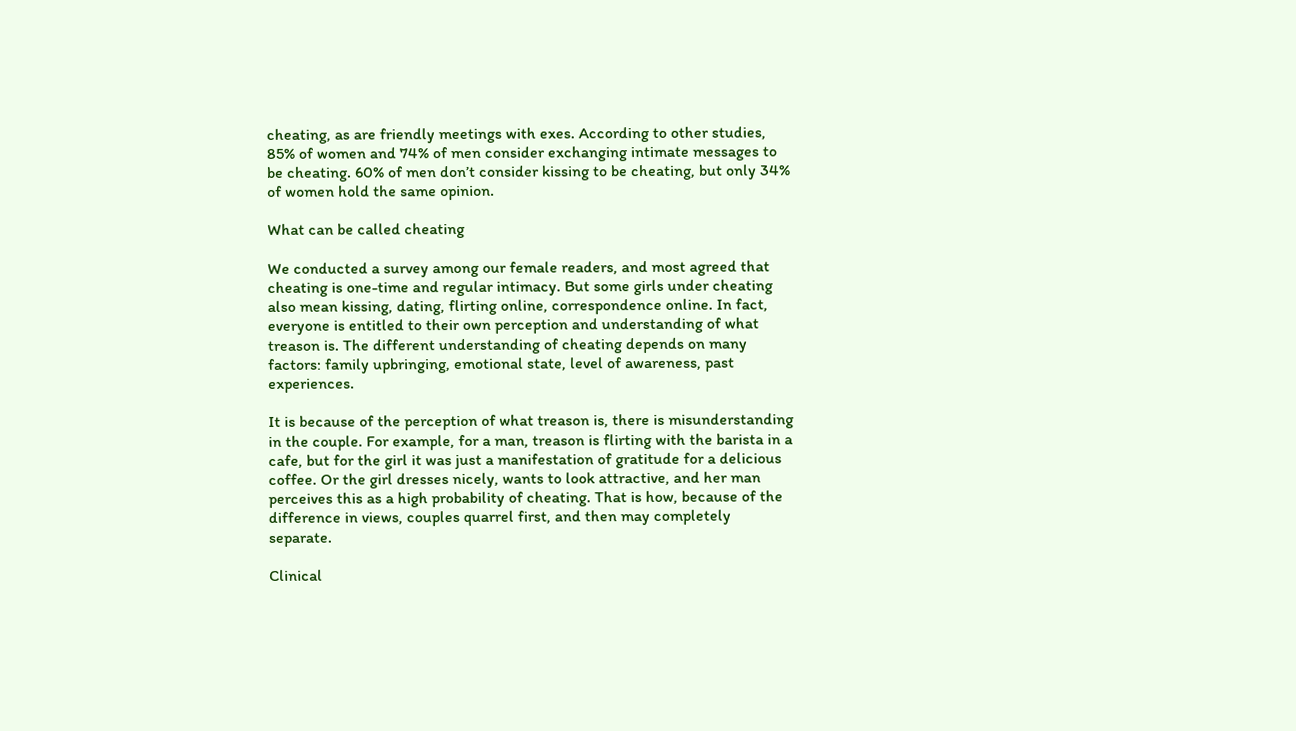cheating, as are friendly meetings with exes. According to other studies, 85% of women and 74% of men consider exchanging intimate messages to be cheating. 60% of men don’t consider kissing to be cheating, but only 34% of women hold the same opinion.

What can be called cheating

We conducted a survey among our female readers, and most agreed that cheating is one-time and regular intimacy. But some girls under cheating also mean kissing, dating, flirting online, correspondence online. In fact, everyone is entitled to their own perception and understanding of what treason is. The different understanding of cheating depends on many factors: family upbringing, emotional state, level of awareness, past experiences.

It is because of the perception of what treason is, there is misunderstanding in the couple. For example, for a man, treason is flirting with the barista in a cafe, but for the girl it was just a manifestation of gratitude for a delicious coffee. Or the girl dresses nicely, wants to look attractive, and her man perceives this as a high probability of cheating. That is how, because of the difference in views, couples quarrel first, and then may completely separate.

Clinical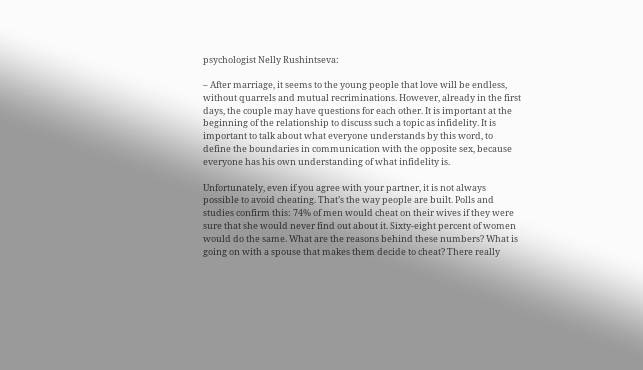psychologist Nelly Rushintseva:

– After marriage, it seems to the young people that love will be endless, without quarrels and mutual recriminations. However, already in the first days, the couple may have questions for each other. It is important at the beginning of the relationship to discuss such a topic as infidelity. It is important to talk about what everyone understands by this word, to define the boundaries in communication with the opposite sex, because everyone has his own understanding of what infidelity is.

Unfortunately, even if you agree with your partner, it is not always possible to avoid cheating. That’s the way people are built. Polls and studies confirm this: 74% of men would cheat on their wives if they were sure that she would never find out about it. Sixty-eight percent of women would do the same. What are the reasons behind these numbers? What is going on with a spouse that makes them decide to cheat? There really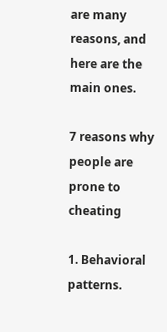are many reasons, and here are the main ones.

7 reasons why people are prone to cheating

1. Behavioral patterns.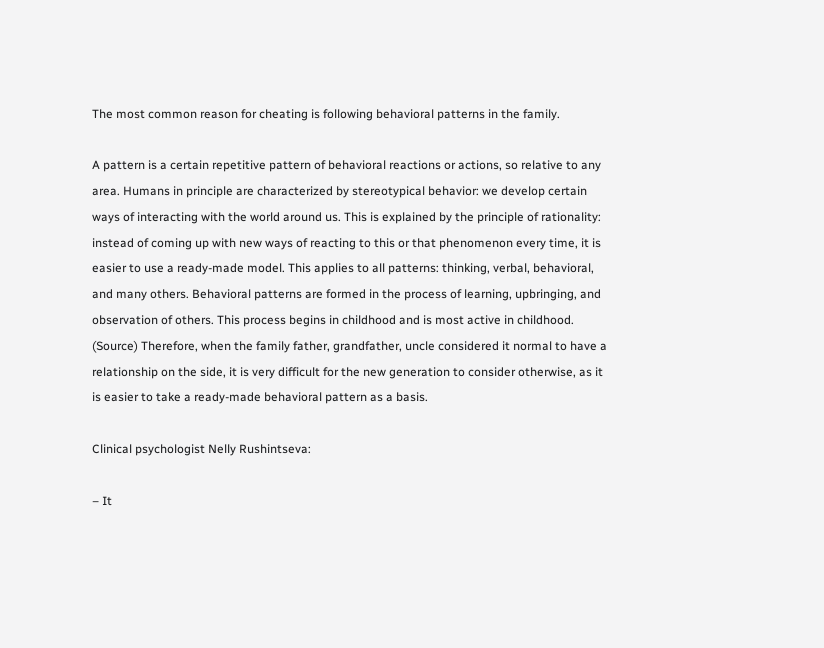The most common reason for cheating is following behavioral patterns in the family.

A pattern is a certain repetitive pattern of behavioral reactions or actions, so relative to any area. Humans in principle are characterized by stereotypical behavior: we develop certain ways of interacting with the world around us. This is explained by the principle of rationality: instead of coming up with new ways of reacting to this or that phenomenon every time, it is easier to use a ready-made model. This applies to all patterns: thinking, verbal, behavioral, and many others. Behavioral patterns are formed in the process of learning, upbringing, and observation of others. This process begins in childhood and is most active in childhood. (Source) Therefore, when the family father, grandfather, uncle considered it normal to have a relationship on the side, it is very difficult for the new generation to consider otherwise, as it is easier to take a ready-made behavioral pattern as a basis.

Clinical psychologist Nelly Rushintseva:

– It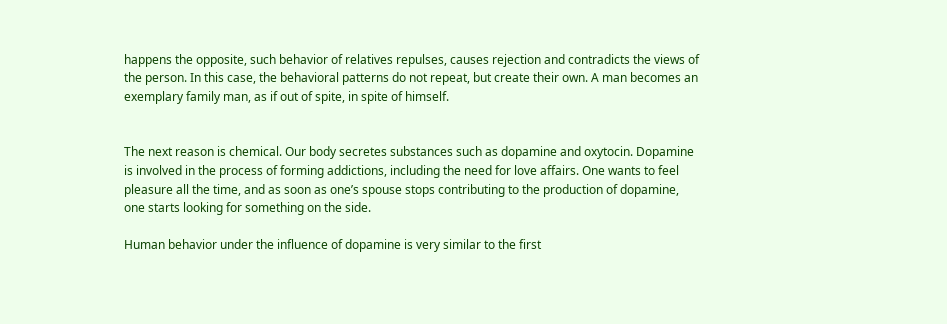happens the opposite, such behavior of relatives repulses, causes rejection and contradicts the views of the person. In this case, the behavioral patterns do not repeat, but create their own. A man becomes an exemplary family man, as if out of spite, in spite of himself.


The next reason is chemical. Our body secretes substances such as dopamine and oxytocin. Dopamine is involved in the process of forming addictions, including the need for love affairs. One wants to feel pleasure all the time, and as soon as one’s spouse stops contributing to the production of dopamine, one starts looking for something on the side.

Human behavior under the influence of dopamine is very similar to the first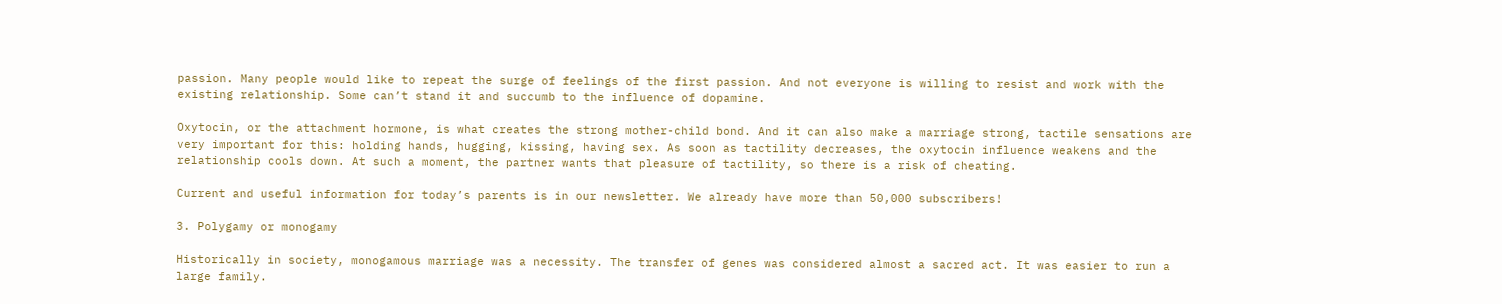passion. Many people would like to repeat the surge of feelings of the first passion. And not everyone is willing to resist and work with the existing relationship. Some can’t stand it and succumb to the influence of dopamine.

Oxytocin, or the attachment hormone, is what creates the strong mother-child bond. And it can also make a marriage strong, tactile sensations are very important for this: holding hands, hugging, kissing, having sex. As soon as tactility decreases, the oxytocin influence weakens and the relationship cools down. At such a moment, the partner wants that pleasure of tactility, so there is a risk of cheating.

Current and useful information for today’s parents is in our newsletter. We already have more than 50,000 subscribers!

3. Polygamy or monogamy

Historically in society, monogamous marriage was a necessity. The transfer of genes was considered almost a sacred act. It was easier to run a large family.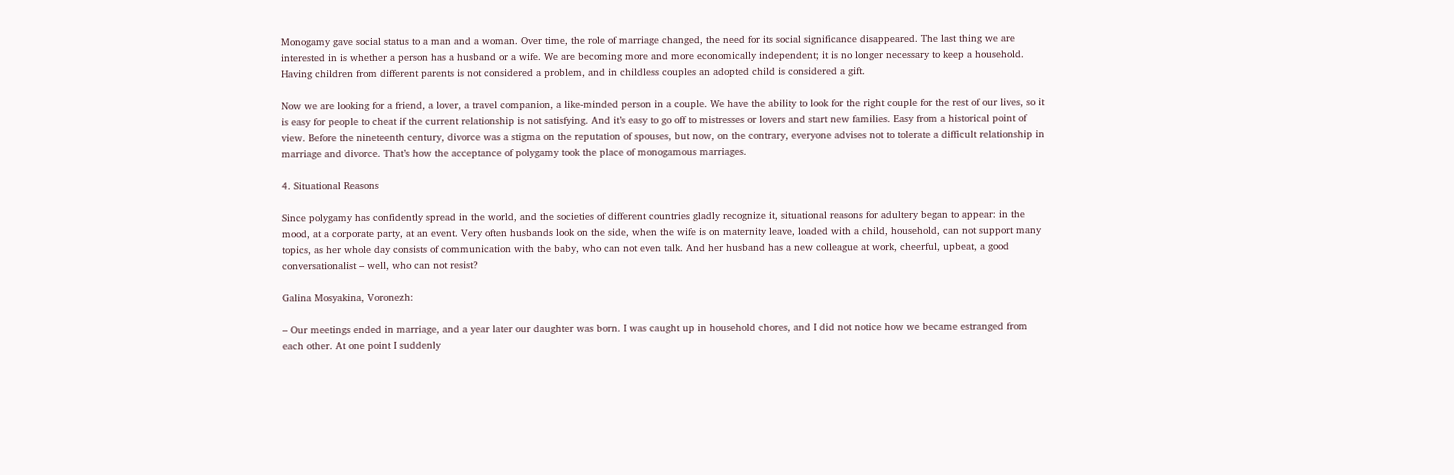Monogamy gave social status to a man and a woman. Over time, the role of marriage changed, the need for its social significance disappeared. The last thing we are interested in is whether a person has a husband or a wife. We are becoming more and more economically independent; it is no longer necessary to keep a household. Having children from different parents is not considered a problem, and in childless couples an adopted child is considered a gift.

Now we are looking for a friend, a lover, a travel companion, a like-minded person in a couple. We have the ability to look for the right couple for the rest of our lives, so it is easy for people to cheat if the current relationship is not satisfying. And it’s easy to go off to mistresses or lovers and start new families. Easy from a historical point of view. Before the nineteenth century, divorce was a stigma on the reputation of spouses, but now, on the contrary, everyone advises not to tolerate a difficult relationship in marriage and divorce. That’s how the acceptance of polygamy took the place of monogamous marriages.

4. Situational Reasons

Since polygamy has confidently spread in the world, and the societies of different countries gladly recognize it, situational reasons for adultery began to appear: in the mood, at a corporate party, at an event. Very often husbands look on the side, when the wife is on maternity leave, loaded with a child, household, can not support many topics, as her whole day consists of communication with the baby, who can not even talk. And her husband has a new colleague at work, cheerful, upbeat, a good conversationalist – well, who can not resist?

Galina Mosyakina, Voronezh:

– Our meetings ended in marriage, and a year later our daughter was born. I was caught up in household chores, and I did not notice how we became estranged from each other. At one point I suddenly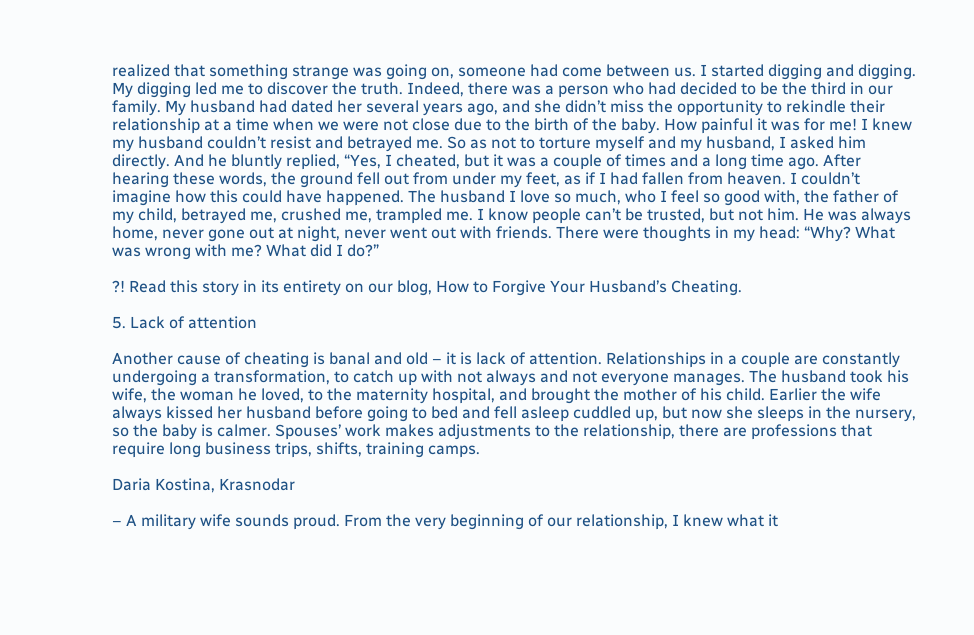realized that something strange was going on, someone had come between us. I started digging and digging. My digging led me to discover the truth. Indeed, there was a person who had decided to be the third in our family. My husband had dated her several years ago, and she didn’t miss the opportunity to rekindle their relationship at a time when we were not close due to the birth of the baby. How painful it was for me! I knew my husband couldn’t resist and betrayed me. So as not to torture myself and my husband, I asked him directly. And he bluntly replied, “Yes, I cheated, but it was a couple of times and a long time ago. After hearing these words, the ground fell out from under my feet, as if I had fallen from heaven. I couldn’t imagine how this could have happened. The husband I love so much, who I feel so good with, the father of my child, betrayed me, crushed me, trampled me. I know people can’t be trusted, but not him. He was always home, never gone out at night, never went out with friends. There were thoughts in my head: “Why? What was wrong with me? What did I do?”

?! Read this story in its entirety on our blog, How to Forgive Your Husband’s Cheating.

5. Lack of attention

Another cause of cheating is banal and old – it is lack of attention. Relationships in a couple are constantly undergoing a transformation, to catch up with not always and not everyone manages. The husband took his wife, the woman he loved, to the maternity hospital, and brought the mother of his child. Earlier the wife always kissed her husband before going to bed and fell asleep cuddled up, but now she sleeps in the nursery, so the baby is calmer. Spouses’ work makes adjustments to the relationship, there are professions that require long business trips, shifts, training camps.

Daria Kostina, Krasnodar

– A military wife sounds proud. From the very beginning of our relationship, I knew what it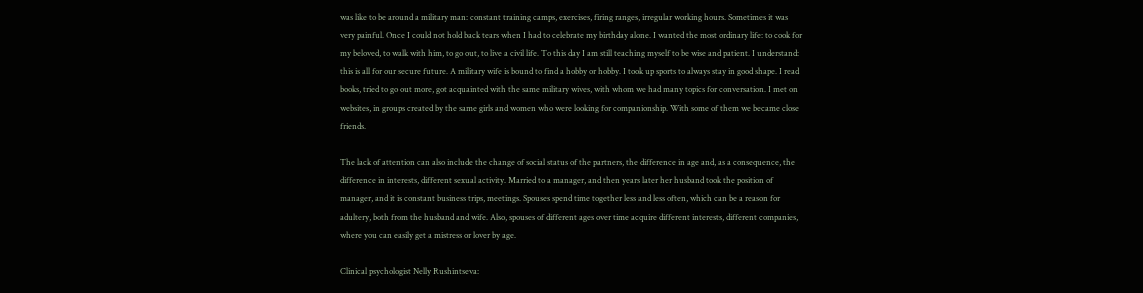was like to be around a military man: constant training camps, exercises, firing ranges, irregular working hours. Sometimes it was very painful. Once I could not hold back tears when I had to celebrate my birthday alone. I wanted the most ordinary life: to cook for my beloved, to walk with him, to go out, to live a civil life. To this day I am still teaching myself to be wise and patient. I understand: this is all for our secure future. A military wife is bound to find a hobby or hobby. I took up sports to always stay in good shape. I read books, tried to go out more, got acquainted with the same military wives, with whom we had many topics for conversation. I met on websites, in groups created by the same girls and women who were looking for companionship. With some of them we became close friends.

The lack of attention can also include the change of social status of the partners, the difference in age and, as a consequence, the difference in interests, different sexual activity. Married to a manager, and then years later her husband took the position of manager, and it is constant business trips, meetings. Spouses spend time together less and less often, which can be a reason for adultery, both from the husband and wife. Also, spouses of different ages over time acquire different interests, different companies, where you can easily get a mistress or lover by age.

Clinical psychologist Nelly Rushintseva: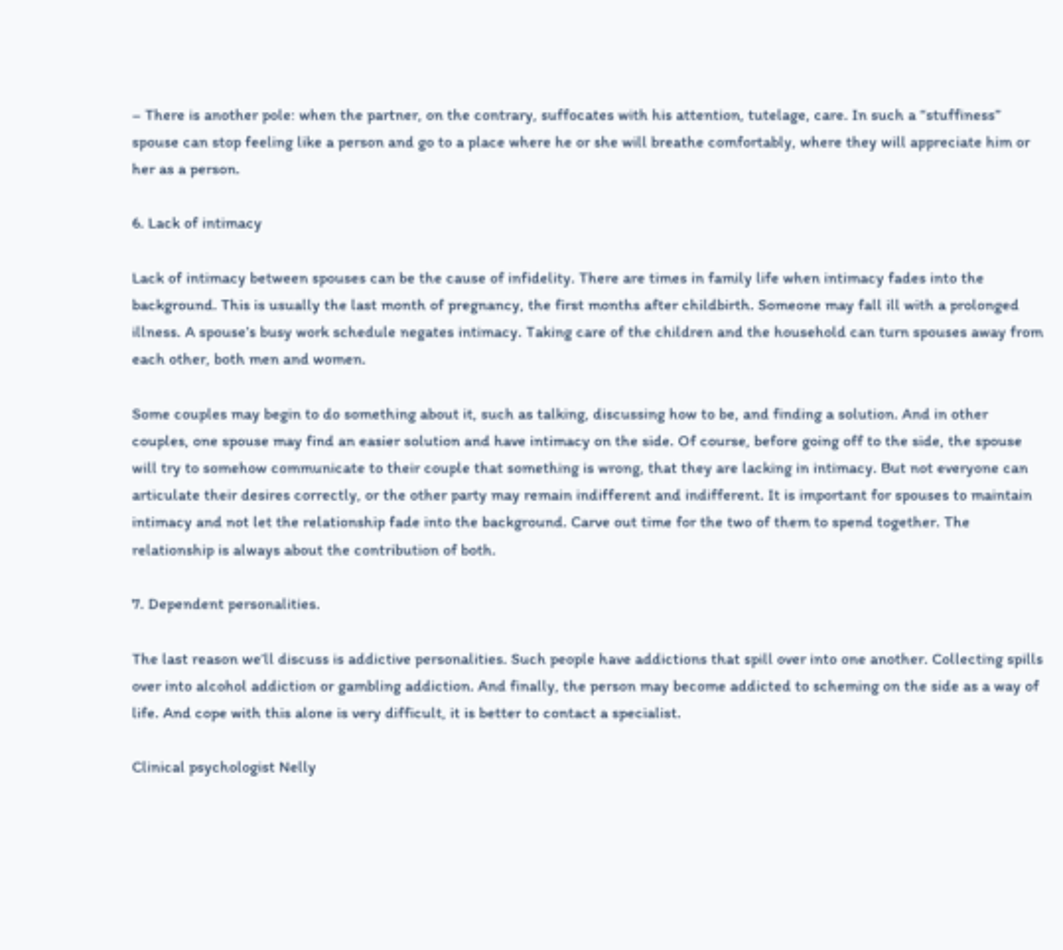– There is another pole: when the partner, on the contrary, suffocates with his attention, tutelage, care. In such a “stuffiness” spouse can stop feeling like a person and go to a place where he or she will breathe comfortably, where they will appreciate him or her as a person.

6. Lack of intimacy

Lack of intimacy between spouses can be the cause of infidelity. There are times in family life when intimacy fades into the background. This is usually the last month of pregnancy, the first months after childbirth. Someone may fall ill with a prolonged illness. A spouse’s busy work schedule negates intimacy. Taking care of the children and the household can turn spouses away from each other, both men and women.

Some couples may begin to do something about it, such as talking, discussing how to be, and finding a solution. And in other couples, one spouse may find an easier solution and have intimacy on the side. Of course, before going off to the side, the spouse will try to somehow communicate to their couple that something is wrong, that they are lacking in intimacy. But not everyone can articulate their desires correctly, or the other party may remain indifferent and indifferent. It is important for spouses to maintain intimacy and not let the relationship fade into the background. Carve out time for the two of them to spend together. The relationship is always about the contribution of both.

7. Dependent personalities.

The last reason we’ll discuss is addictive personalities. Such people have addictions that spill over into one another. Collecting spills over into alcohol addiction or gambling addiction. And finally, the person may become addicted to scheming on the side as a way of life. And cope with this alone is very difficult, it is better to contact a specialist.

Clinical psychologist Nelly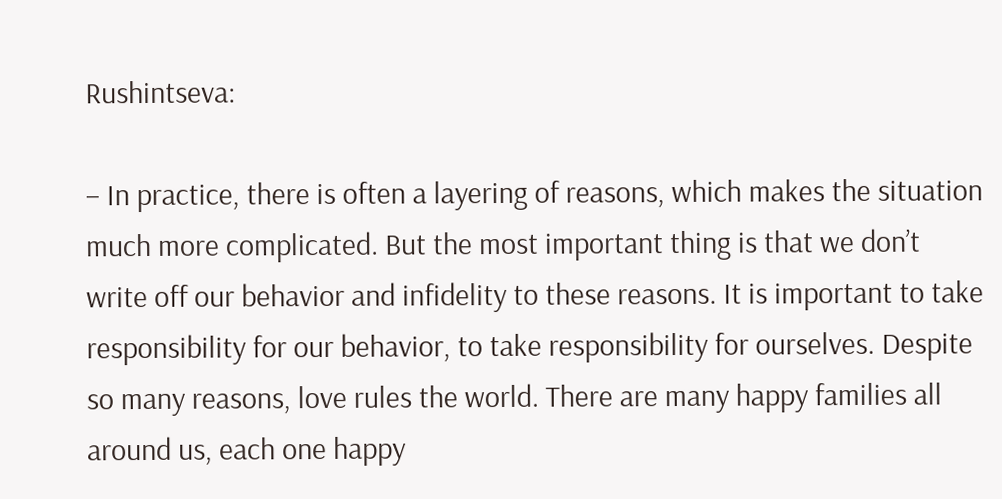Rushintseva:

– In practice, there is often a layering of reasons, which makes the situation much more complicated. But the most important thing is that we don’t write off our behavior and infidelity to these reasons. It is important to take responsibility for our behavior, to take responsibility for ourselves. Despite so many reasons, love rules the world. There are many happy families all around us, each one happy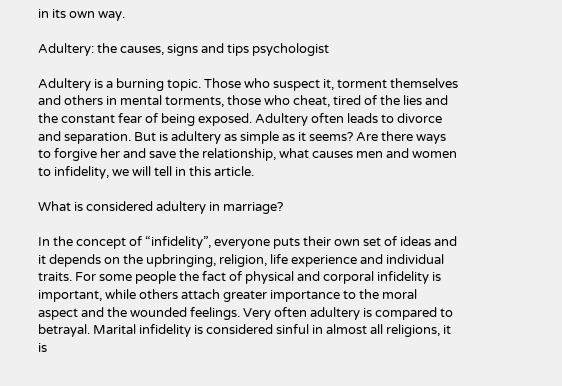in its own way.

Adultery: the causes, signs and tips psychologist

Adultery is a burning topic. Those who suspect it, torment themselves and others in mental torments, those who cheat, tired of the lies and the constant fear of being exposed. Adultery often leads to divorce and separation. But is adultery as simple as it seems? Are there ways to forgive her and save the relationship, what causes men and women to infidelity, we will tell in this article.

What is considered adultery in marriage?

In the concept of “infidelity”, everyone puts their own set of ideas and it depends on the upbringing, religion, life experience and individual traits. For some people the fact of physical and corporal infidelity is important, while others attach greater importance to the moral aspect and the wounded feelings. Very often adultery is compared to betrayal. Marital infidelity is considered sinful in almost all religions, it is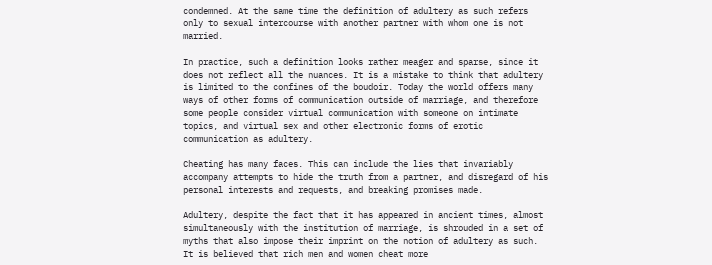condemned. At the same time the definition of adultery as such refers only to sexual intercourse with another partner with whom one is not married.

In practice, such a definition looks rather meager and sparse, since it does not reflect all the nuances. It is a mistake to think that adultery is limited to the confines of the boudoir. Today the world offers many ways of other forms of communication outside of marriage, and therefore some people consider virtual communication with someone on intimate topics, and virtual sex and other electronic forms of erotic communication as adultery.

Cheating has many faces. This can include the lies that invariably accompany attempts to hide the truth from a partner, and disregard of his personal interests and requests, and breaking promises made.

Adultery, despite the fact that it has appeared in ancient times, almost simultaneously with the institution of marriage, is shrouded in a set of myths that also impose their imprint on the notion of adultery as such. It is believed that rich men and women cheat more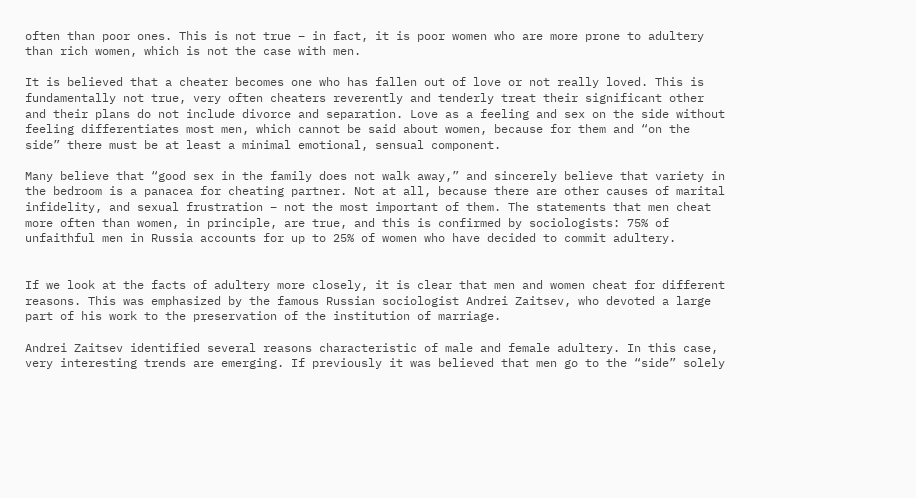often than poor ones. This is not true – in fact, it is poor women who are more prone to adultery than rich women, which is not the case with men.

It is believed that a cheater becomes one who has fallen out of love or not really loved. This is fundamentally not true, very often cheaters reverently and tenderly treat their significant other and their plans do not include divorce and separation. Love as a feeling and sex on the side without feeling differentiates most men, which cannot be said about women, because for them and “on the side” there must be at least a minimal emotional, sensual component.

Many believe that “good sex in the family does not walk away,” and sincerely believe that variety in the bedroom is a panacea for cheating partner. Not at all, because there are other causes of marital infidelity, and sexual frustration – not the most important of them. The statements that men cheat more often than women, in principle, are true, and this is confirmed by sociologists: 75% of unfaithful men in Russia accounts for up to 25% of women who have decided to commit adultery.


If we look at the facts of adultery more closely, it is clear that men and women cheat for different reasons. This was emphasized by the famous Russian sociologist Andrei Zaitsev, who devoted a large part of his work to the preservation of the institution of marriage.

Andrei Zaitsev identified several reasons characteristic of male and female adultery. In this case, very interesting trends are emerging. If previously it was believed that men go to the “side” solely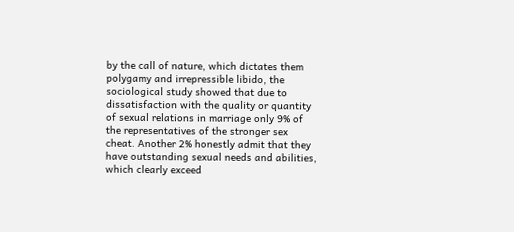by the call of nature, which dictates them polygamy and irrepressible libido, the sociological study showed that due to dissatisfaction with the quality or quantity of sexual relations in marriage only 9% of the representatives of the stronger sex cheat. Another 2% honestly admit that they have outstanding sexual needs and abilities, which clearly exceed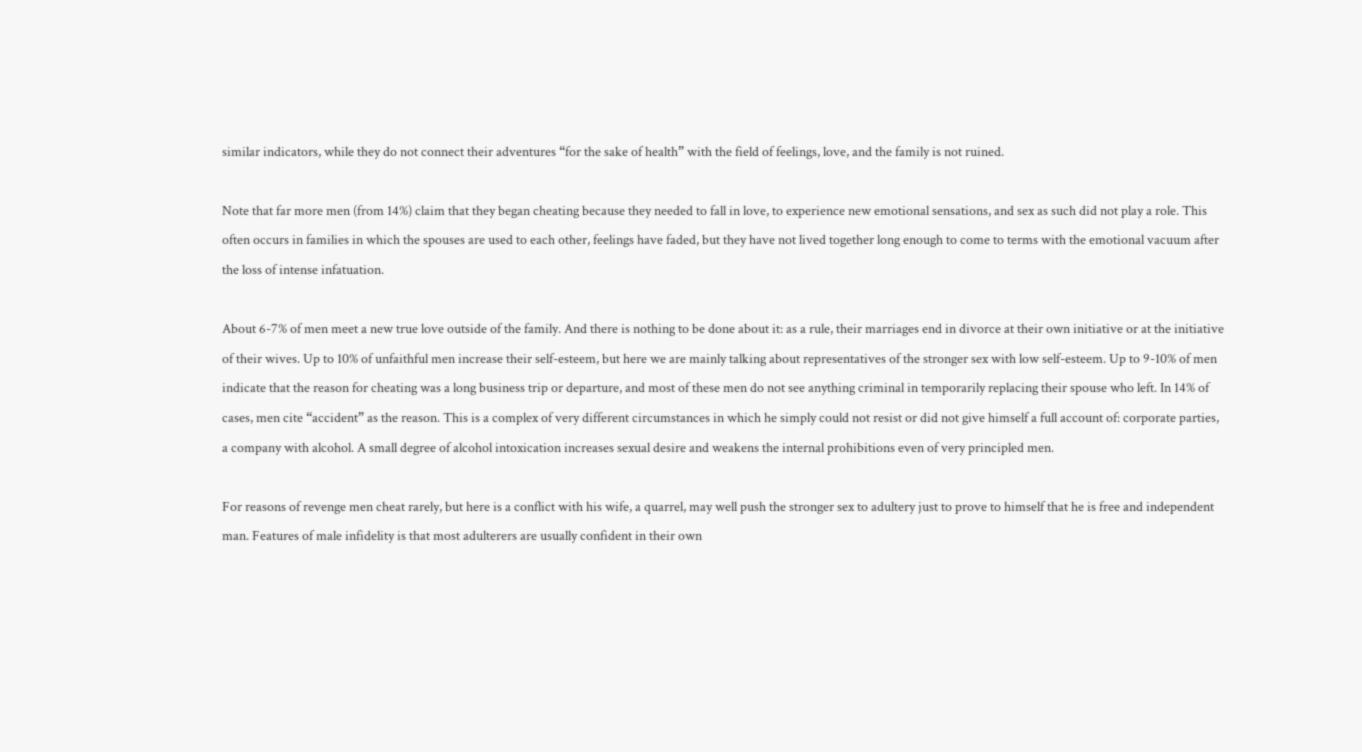similar indicators, while they do not connect their adventures “for the sake of health” with the field of feelings, love, and the family is not ruined.

Note that far more men (from 14%) claim that they began cheating because they needed to fall in love, to experience new emotional sensations, and sex as such did not play a role. This often occurs in families in which the spouses are used to each other, feelings have faded, but they have not lived together long enough to come to terms with the emotional vacuum after the loss of intense infatuation.

About 6-7% of men meet a new true love outside of the family. And there is nothing to be done about it: as a rule, their marriages end in divorce at their own initiative or at the initiative of their wives. Up to 10% of unfaithful men increase their self-esteem, but here we are mainly talking about representatives of the stronger sex with low self-esteem. Up to 9-10% of men indicate that the reason for cheating was a long business trip or departure, and most of these men do not see anything criminal in temporarily replacing their spouse who left. In 14% of cases, men cite “accident” as the reason. This is a complex of very different circumstances in which he simply could not resist or did not give himself a full account of: corporate parties, a company with alcohol. A small degree of alcohol intoxication increases sexual desire and weakens the internal prohibitions even of very principled men.

For reasons of revenge men cheat rarely, but here is a conflict with his wife, a quarrel, may well push the stronger sex to adultery just to prove to himself that he is free and independent man. Features of male infidelity is that most adulterers are usually confident in their own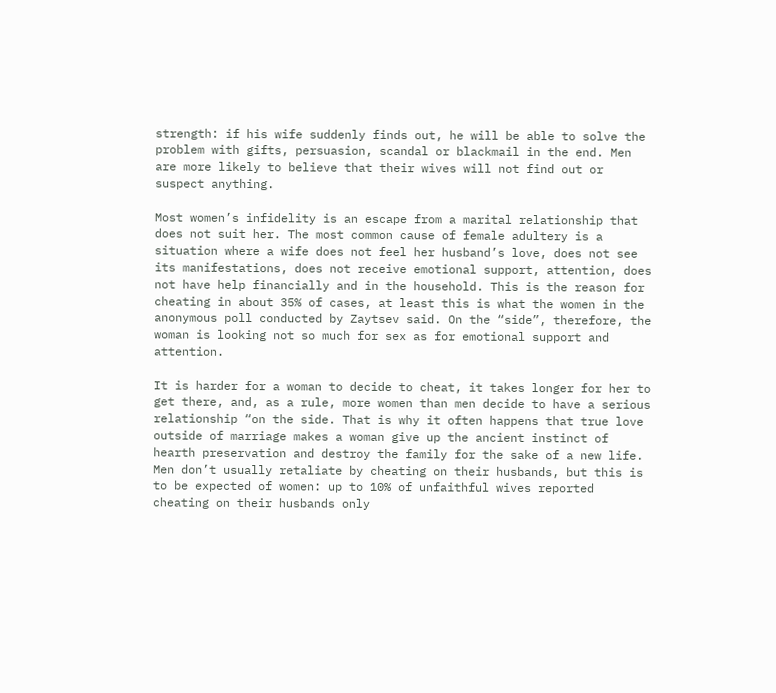strength: if his wife suddenly finds out, he will be able to solve the problem with gifts, persuasion, scandal or blackmail in the end. Men are more likely to believe that their wives will not find out or suspect anything.

Most women’s infidelity is an escape from a marital relationship that does not suit her. The most common cause of female adultery is a situation where a wife does not feel her husband’s love, does not see its manifestations, does not receive emotional support, attention, does not have help financially and in the household. This is the reason for cheating in about 35% of cases, at least this is what the women in the anonymous poll conducted by Zaytsev said. On the “side”, therefore, the woman is looking not so much for sex as for emotional support and attention.

It is harder for a woman to decide to cheat, it takes longer for her to get there, and, as a rule, more women than men decide to have a serious relationship “on the side. That is why it often happens that true love outside of marriage makes a woman give up the ancient instinct of hearth preservation and destroy the family for the sake of a new life. Men don’t usually retaliate by cheating on their husbands, but this is to be expected of women: up to 10% of unfaithful wives reported cheating on their husbands only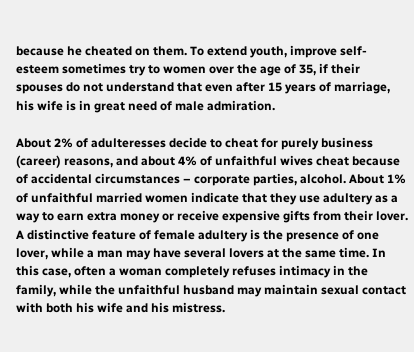because he cheated on them. To extend youth, improve self-esteem sometimes try to women over the age of 35, if their spouses do not understand that even after 15 years of marriage, his wife is in great need of male admiration.

About 2% of adulteresses decide to cheat for purely business (career) reasons, and about 4% of unfaithful wives cheat because of accidental circumstances – corporate parties, alcohol. About 1% of unfaithful married women indicate that they use adultery as a way to earn extra money or receive expensive gifts from their lover. A distinctive feature of female adultery is the presence of one lover, while a man may have several lovers at the same time. In this case, often a woman completely refuses intimacy in the family, while the unfaithful husband may maintain sexual contact with both his wife and his mistress.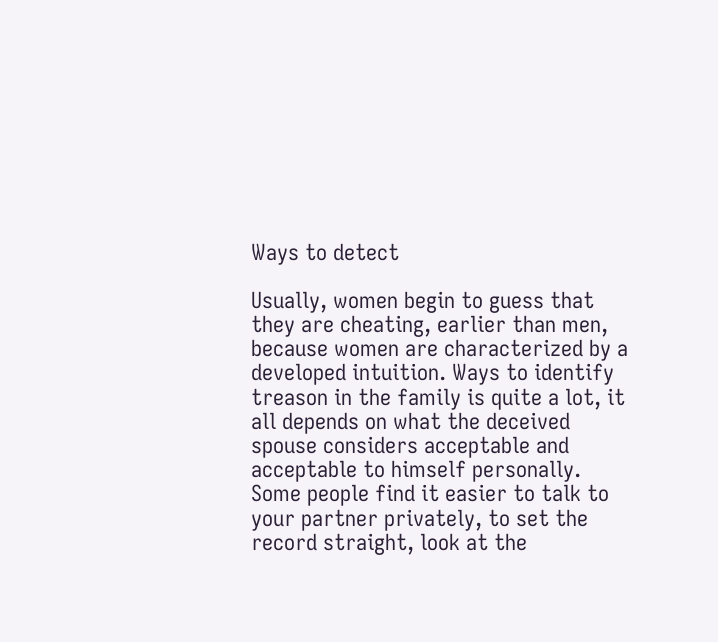Ways to detect

Usually, women begin to guess that they are cheating, earlier than men, because women are characterized by a developed intuition. Ways to identify treason in the family is quite a lot, it all depends on what the deceived spouse considers acceptable and acceptable to himself personally. Some people find it easier to talk to your partner privately, to set the record straight, look at the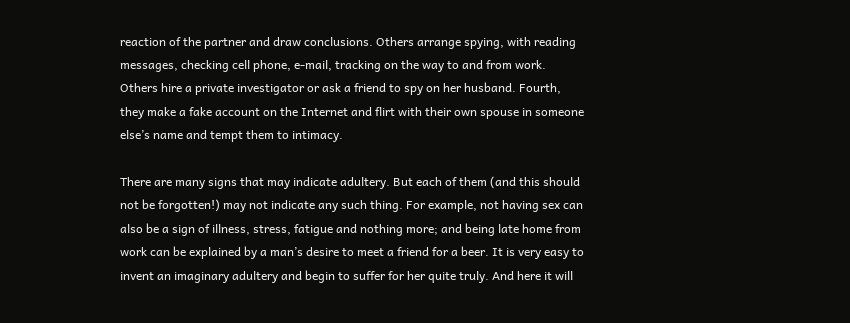reaction of the partner and draw conclusions. Others arrange spying, with reading messages, checking cell phone, e-mail, tracking on the way to and from work. Others hire a private investigator or ask a friend to spy on her husband. Fourth, they make a fake account on the Internet and flirt with their own spouse in someone else’s name and tempt them to intimacy.

There are many signs that may indicate adultery. But each of them (and this should not be forgotten!) may not indicate any such thing. For example, not having sex can also be a sign of illness, stress, fatigue and nothing more; and being late home from work can be explained by a man’s desire to meet a friend for a beer. It is very easy to invent an imaginary adultery and begin to suffer for her quite truly. And here it will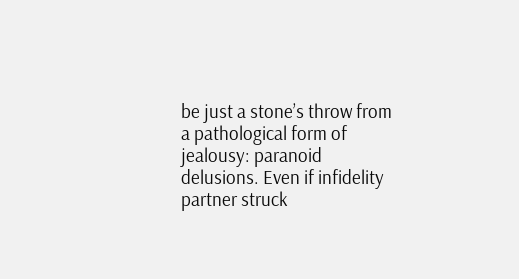be just a stone’s throw from a pathological form of jealousy: paranoid delusions. Even if infidelity partner struck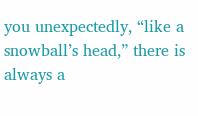you unexpectedly, “like a snowball’s head,” there is always a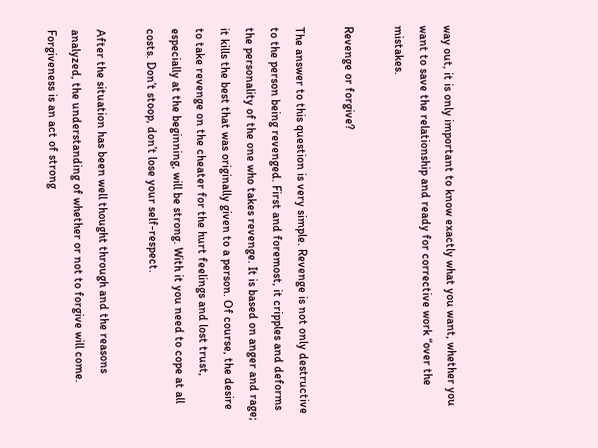way out, it is only important to know exactly what you want, whether you want to save the relationship and ready for corrective work “over the mistakes.

Revenge or forgive?

The answer to this question is very simple. Revenge is not only destructive to the person being revenged. First and foremost, it cripples and deforms the personality of the one who takes revenge. It is based on anger and rage; it kills the best that was originally given to a person. Of course, the desire to take revenge on the cheater for the hurt feelings and lost trust, especially at the beginning, will be strong. With it you need to cope at all costs. Don’t stoop, don’t lose your self-respect.

After the situation has been well thought through and the reasons analyzed, the understanding of whether or not to forgive will come. Forgiveness is an act of strong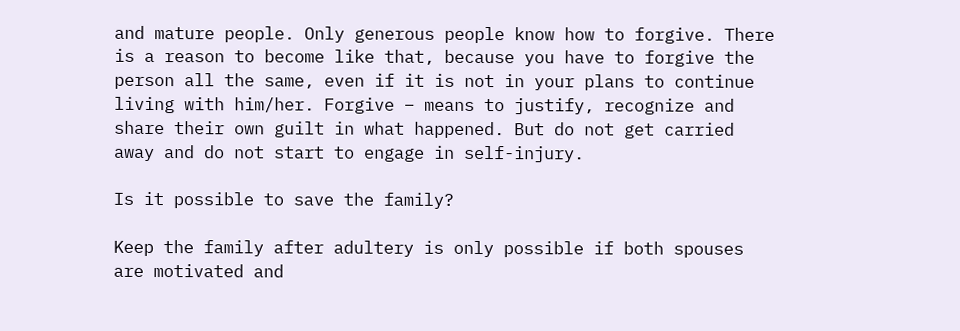and mature people. Only generous people know how to forgive. There is a reason to become like that, because you have to forgive the person all the same, even if it is not in your plans to continue living with him/her. Forgive – means to justify, recognize and share their own guilt in what happened. But do not get carried away and do not start to engage in self-injury.

Is it possible to save the family?

Keep the family after adultery is only possible if both spouses are motivated and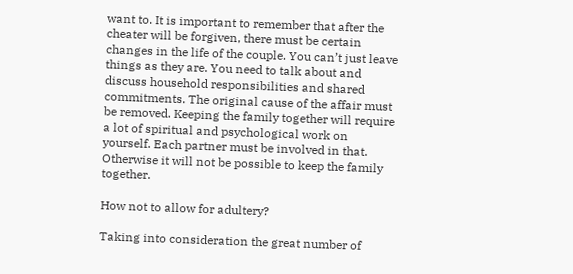want to. It is important to remember that after the cheater will be forgiven, there must be certain changes in the life of the couple. You can’t just leave things as they are. You need to talk about and discuss household responsibilities and shared commitments. The original cause of the affair must be removed. Keeping the family together will require a lot of spiritual and psychological work on yourself. Each partner must be involved in that. Otherwise it will not be possible to keep the family together.

How not to allow for adultery?

Taking into consideration the great number of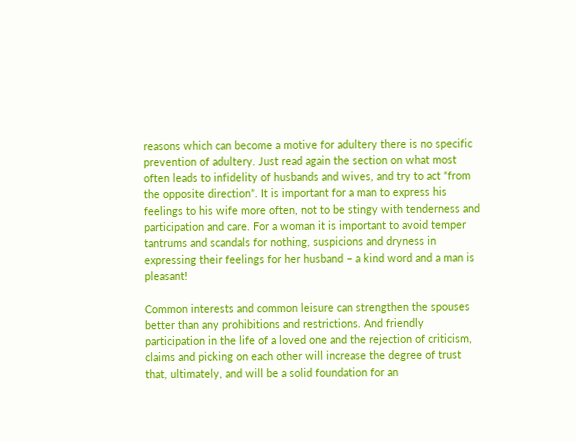reasons which can become a motive for adultery there is no specific prevention of adultery. Just read again the section on what most often leads to infidelity of husbands and wives, and try to act “from the opposite direction”. It is important for a man to express his feelings to his wife more often, not to be stingy with tenderness and participation and care. For a woman it is important to avoid temper tantrums and scandals for nothing, suspicions and dryness in expressing their feelings for her husband – a kind word and a man is pleasant!

Common interests and common leisure can strengthen the spouses better than any prohibitions and restrictions. And friendly participation in the life of a loved one and the rejection of criticism, claims and picking on each other will increase the degree of trust that, ultimately, and will be a solid foundation for an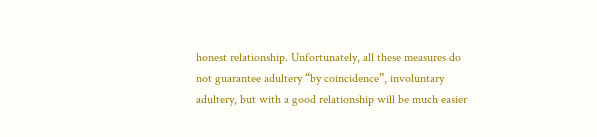honest relationship. Unfortunately, all these measures do not guarantee adultery “by coincidence”, involuntary adultery, but with a good relationship will be much easier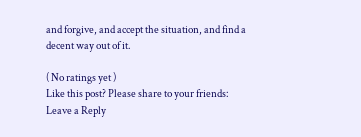and forgive, and accept the situation, and find a decent way out of it.

( No ratings yet )
Like this post? Please share to your friends:
Leave a Reply